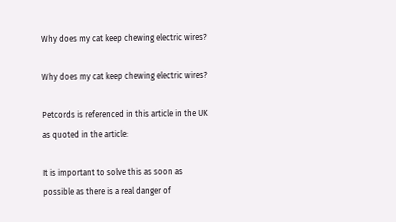Why does my cat keep chewing electric wires?

Why does my cat keep chewing electric wires?

Petcords is referenced in this article in the UK as quoted in the article:

It is important to solve this as soon as possible as there is a real danger of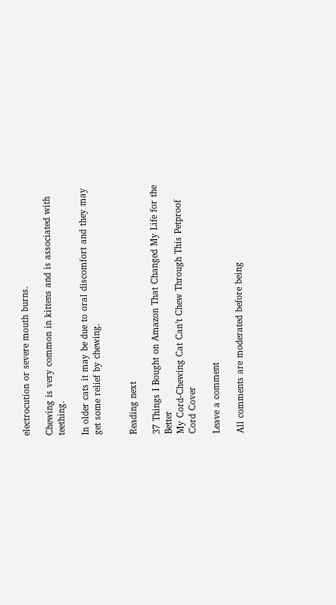electrocution or severe mouth burns.

Chewing is very common in kittens and is associated with teething.

In older cats it may be due to oral discomfort and they may get some relief by chewing.


Reading next

37 Things I Bought on Amazon That Changed My Life for the Better
My Cord-Chewing Cat Can’t Chew Through This Petproof Cord Cover

Leave a comment

All comments are moderated before being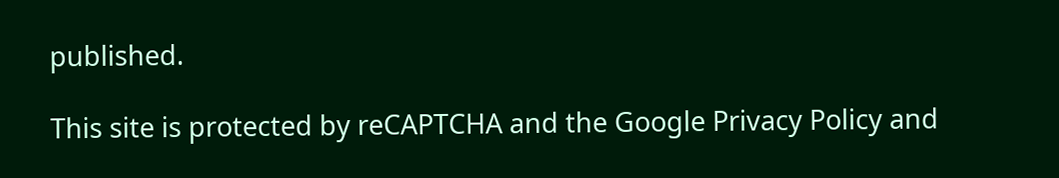published.

This site is protected by reCAPTCHA and the Google Privacy Policy and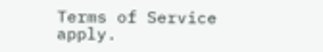Terms of Service apply.